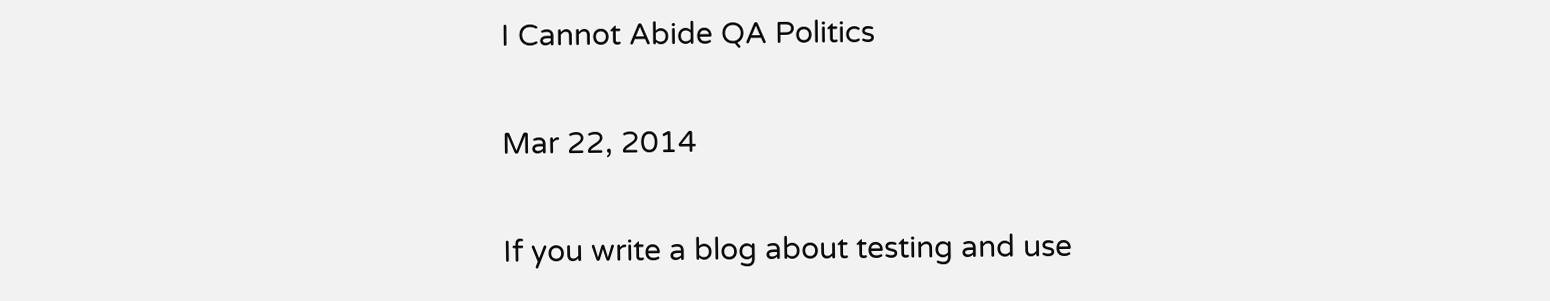I Cannot Abide QA Politics

Mar 22, 2014

If you write a blog about testing and use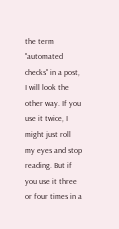the term "automated checks" in a post, I will look the other way. If you use it twice, I might just roll my eyes and stop reading. But if you use it three or four times in a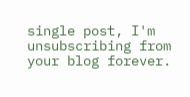single post, I'm unsubscribing from your blog forever.